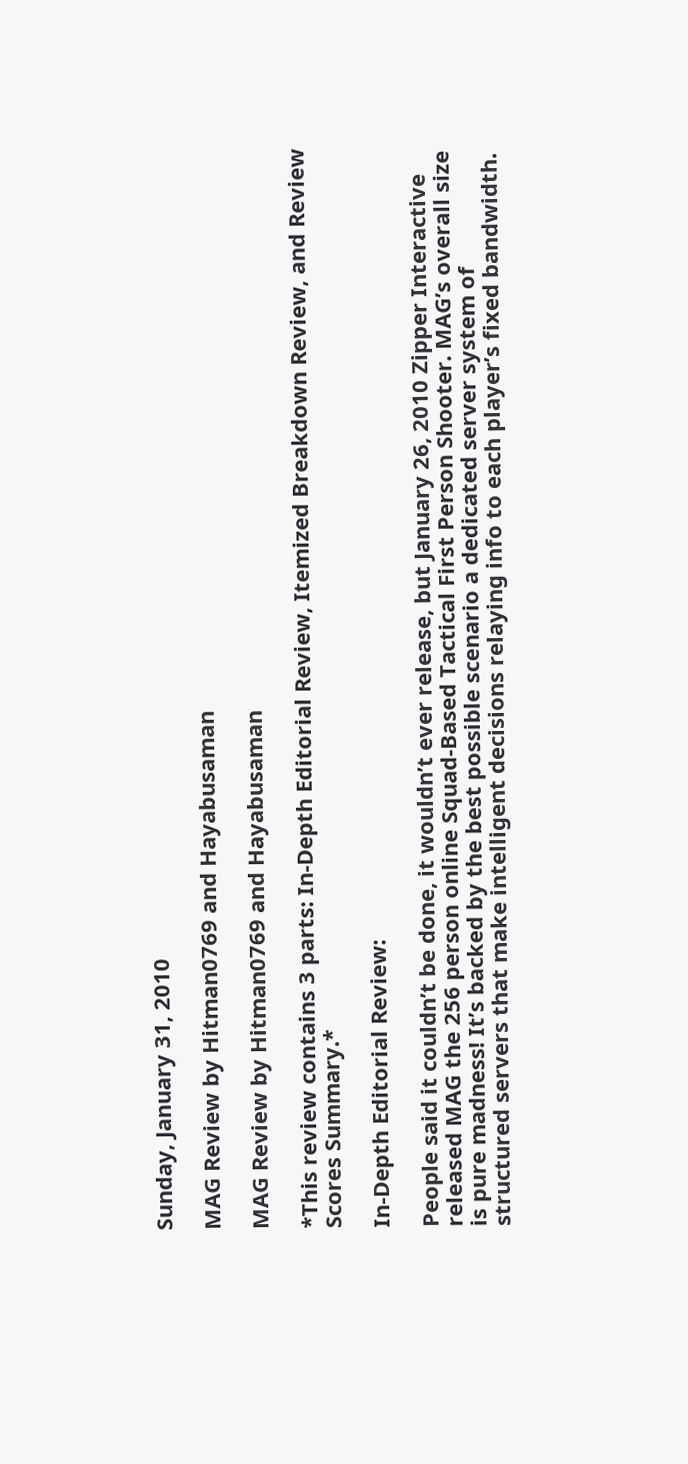Sunday, January 31, 2010

MAG Review by Hitman0769 and Hayabusaman

MAG Review by Hitman0769 and Hayabusaman

*This review contains 3 parts: In-Depth Editorial Review, Itemized Breakdown Review, and Review Scores Summary.*

In-Depth Editorial Review:

People said it couldn’t be done, it wouldn’t ever release, but January 26, 2010 Zipper Interactive released MAG the 256 person online Squad-Based Tactical First Person Shooter. MAG’s overall size is pure madness! It’s backed by the best possible scenario a dedicated server system of structured servers that make intelligent decisions relaying info to each player’s fixed bandwidth.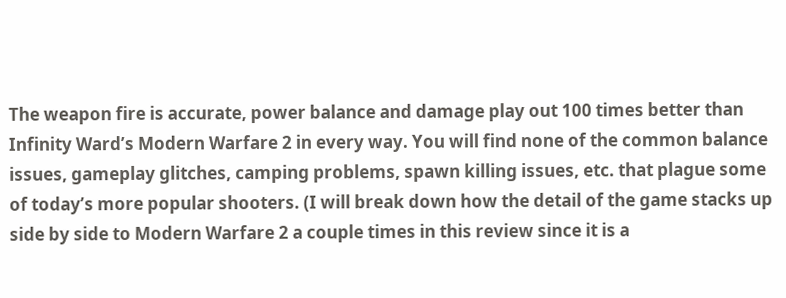The weapon fire is accurate, power balance and damage play out 100 times better than Infinity Ward’s Modern Warfare 2 in every way. You will find none of the common balance issues, gameplay glitches, camping problems, spawn killing issues, etc. that plague some of today’s more popular shooters. (I will break down how the detail of the game stacks up side by side to Modern Warfare 2 a couple times in this review since it is a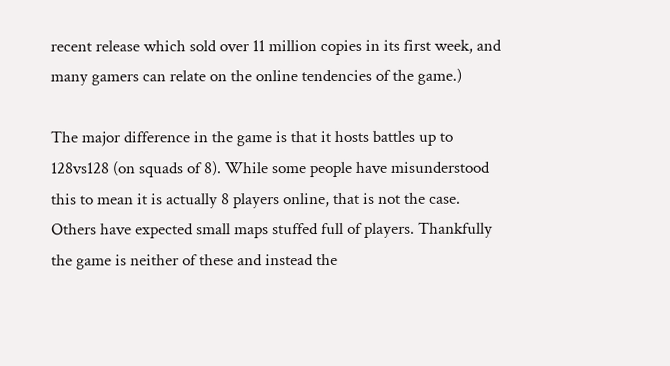recent release which sold over 11 million copies in its first week, and many gamers can relate on the online tendencies of the game.)

The major difference in the game is that it hosts battles up to 128vs128 (on squads of 8). While some people have misunderstood this to mean it is actually 8 players online, that is not the case. Others have expected small maps stuffed full of players. Thankfully the game is neither of these and instead the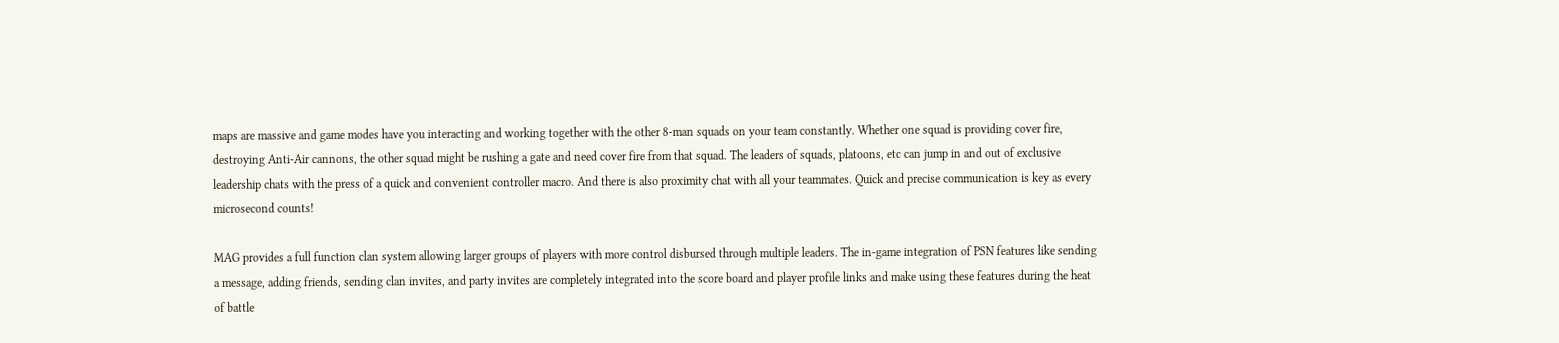maps are massive and game modes have you interacting and working together with the other 8-man squads on your team constantly. Whether one squad is providing cover fire, destroying Anti-Air cannons, the other squad might be rushing a gate and need cover fire from that squad. The leaders of squads, platoons, etc can jump in and out of exclusive leadership chats with the press of a quick and convenient controller macro. And there is also proximity chat with all your teammates. Quick and precise communication is key as every microsecond counts!

MAG provides a full function clan system allowing larger groups of players with more control disbursed through multiple leaders. The in-game integration of PSN features like sending a message, adding friends, sending clan invites, and party invites are completely integrated into the score board and player profile links and make using these features during the heat of battle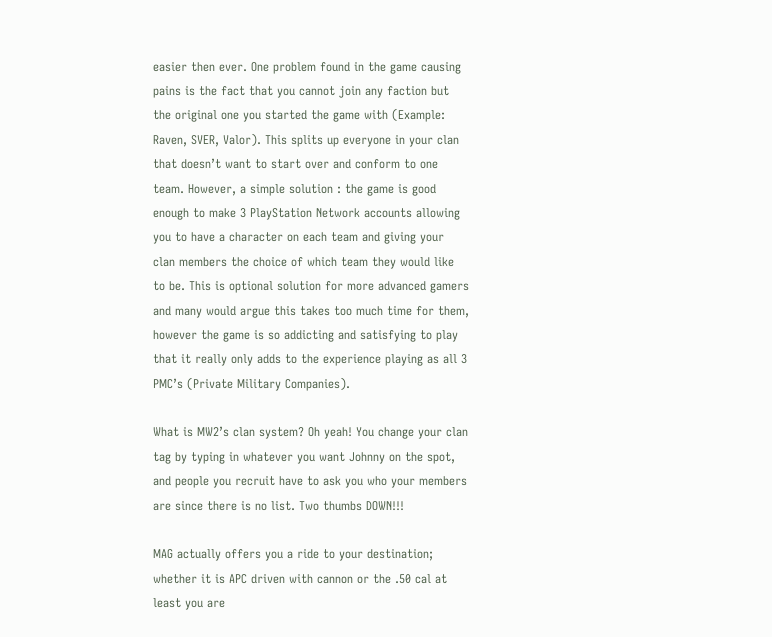easier then ever. One problem found in the game causing pains is the fact that you cannot join any faction but the original one you started the game with (Example: Raven, SVER, Valor). This splits up everyone in your clan that doesn’t want to start over and conform to one team. However, a simple solution : the game is good enough to make 3 PlayStation Network accounts allowing you to have a character on each team and giving your clan members the choice of which team they would like to be. This is optional solution for more advanced gamers and many would argue this takes too much time for them, however the game is so addicting and satisfying to play that it really only adds to the experience playing as all 3 PMC’s (Private Military Companies).

What is MW2’s clan system? Oh yeah! You change your clan tag by typing in whatever you want Johnny on the spot, and people you recruit have to ask you who your members are since there is no list. Two thumbs DOWN!!!

MAG actually offers you a ride to your destination; whether it is APC driven with cannon or the .50 cal at least you are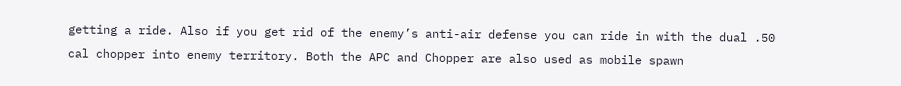getting a ride. Also if you get rid of the enemy’s anti-air defense you can ride in with the dual .50 cal chopper into enemy territory. Both the APC and Chopper are also used as mobile spawn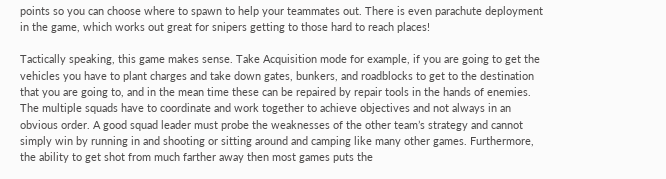points so you can choose where to spawn to help your teammates out. There is even parachute deployment in the game, which works out great for snipers getting to those hard to reach places!

Tactically speaking, this game makes sense. Take Acquisition mode for example, if you are going to get the vehicles you have to plant charges and take down gates, bunkers, and roadblocks to get to the destination that you are going to, and in the mean time these can be repaired by repair tools in the hands of enemies. The multiple squads have to coordinate and work together to achieve objectives and not always in an obvious order. A good squad leader must probe the weaknesses of the other team’s strategy and cannot simply win by running in and shooting or sitting around and camping like many other games. Furthermore, the ability to get shot from much farther away then most games puts the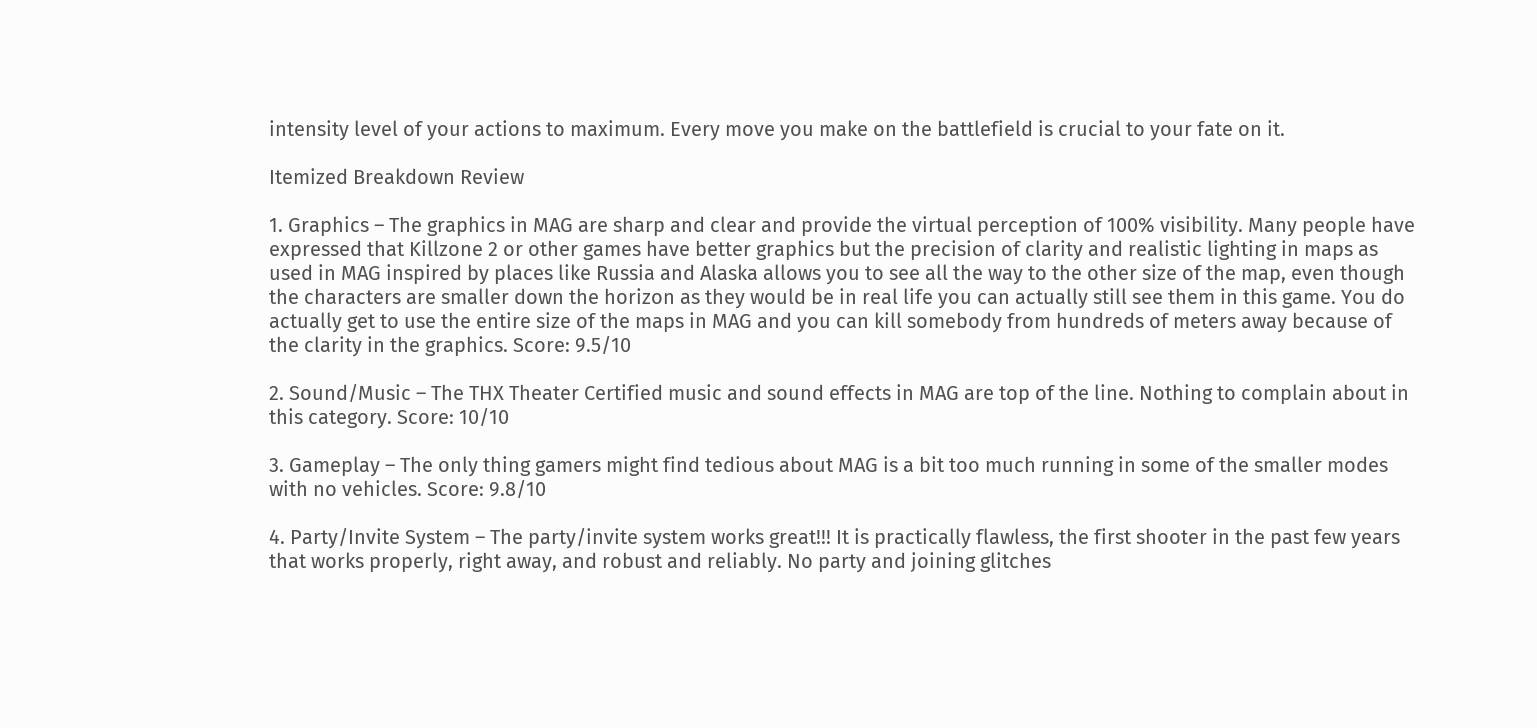intensity level of your actions to maximum. Every move you make on the battlefield is crucial to your fate on it.

Itemized Breakdown Review

1. Graphics – The graphics in MAG are sharp and clear and provide the virtual perception of 100% visibility. Many people have expressed that Killzone 2 or other games have better graphics but the precision of clarity and realistic lighting in maps as used in MAG inspired by places like Russia and Alaska allows you to see all the way to the other size of the map, even though the characters are smaller down the horizon as they would be in real life you can actually still see them in this game. You do actually get to use the entire size of the maps in MAG and you can kill somebody from hundreds of meters away because of the clarity in the graphics. Score: 9.5/10

2. Sound/Music – The THX Theater Certified music and sound effects in MAG are top of the line. Nothing to complain about in this category. Score: 10/10

3. Gameplay – The only thing gamers might find tedious about MAG is a bit too much running in some of the smaller modes with no vehicles. Score: 9.8/10

4. Party/Invite System – The party/invite system works great!!! It is practically flawless, the first shooter in the past few years that works properly, right away, and robust and reliably. No party and joining glitches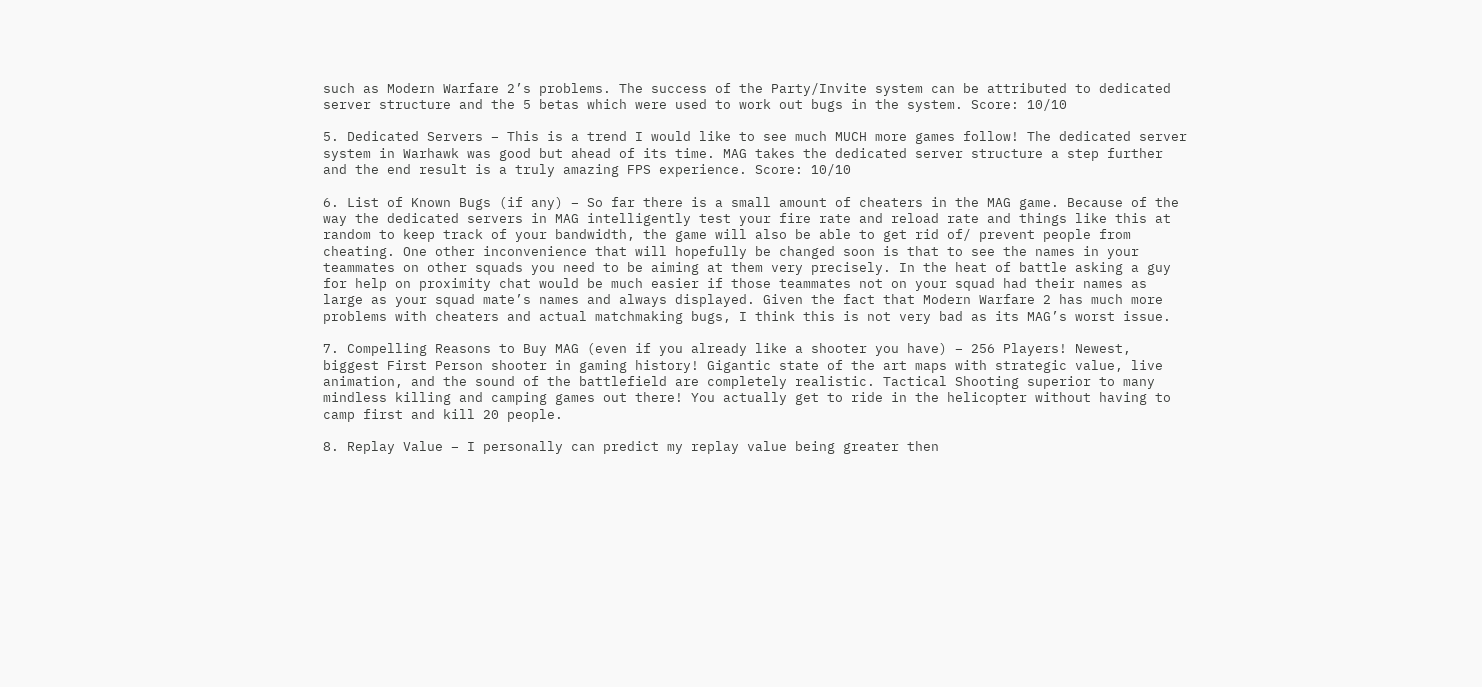such as Modern Warfare 2’s problems. The success of the Party/Invite system can be attributed to dedicated server structure and the 5 betas which were used to work out bugs in the system. Score: 10/10

5. Dedicated Servers – This is a trend I would like to see much MUCH more games follow! The dedicated server system in Warhawk was good but ahead of its time. MAG takes the dedicated server structure a step further and the end result is a truly amazing FPS experience. Score: 10/10

6. List of Known Bugs (if any) – So far there is a small amount of cheaters in the MAG game. Because of the way the dedicated servers in MAG intelligently test your fire rate and reload rate and things like this at random to keep track of your bandwidth, the game will also be able to get rid of/ prevent people from cheating. One other inconvenience that will hopefully be changed soon is that to see the names in your teammates on other squads you need to be aiming at them very precisely. In the heat of battle asking a guy for help on proximity chat would be much easier if those teammates not on your squad had their names as large as your squad mate’s names and always displayed. Given the fact that Modern Warfare 2 has much more problems with cheaters and actual matchmaking bugs, I think this is not very bad as its MAG’s worst issue.

7. Compelling Reasons to Buy MAG (even if you already like a shooter you have) – 256 Players! Newest, biggest First Person shooter in gaming history! Gigantic state of the art maps with strategic value, live animation, and the sound of the battlefield are completely realistic. Tactical Shooting superior to many mindless killing and camping games out there! You actually get to ride in the helicopter without having to camp first and kill 20 people.

8. Replay Value – I personally can predict my replay value being greater then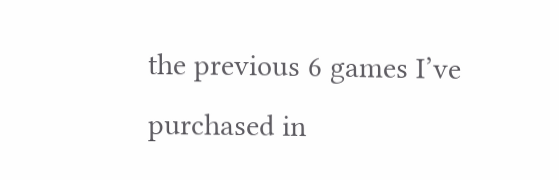the previous 6 games I’ve purchased in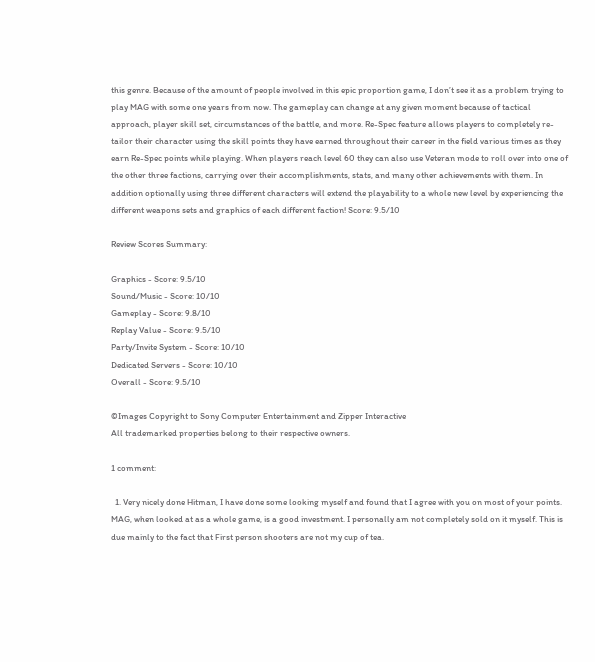this genre. Because of the amount of people involved in this epic proportion game, I don’t see it as a problem trying to play MAG with some one years from now. The gameplay can change at any given moment because of tactical approach, player skill set, circumstances of the battle, and more. Re-Spec feature allows players to completely re-tailor their character using the skill points they have earned throughout their career in the field various times as they earn Re-Spec points while playing. When players reach level 60 they can also use Veteran mode to roll over into one of the other three factions, carrying over their accomplishments, stats, and many other achievements with them. In addition optionally using three different characters will extend the playability to a whole new level by experiencing the different weapons sets and graphics of each different faction! Score: 9.5/10

Review Scores Summary:

Graphics - Score: 9.5/10
Sound/Music - Score: 10/10
Gameplay - Score: 9.8/10
Replay Value - Score: 9.5/10
Party/Invite System - Score: 10/10
Dedicated Servers - Score: 10/10
Overall - Score: 9.5/10

©Images Copyright to Sony Computer Entertainment and Zipper Interactive
All trademarked properties belong to their respective owners.

1 comment:

  1. Very nicely done Hitman, I have done some looking myself and found that I agree with you on most of your points. MAG, when looked at as a whole game, is a good investment. I personally am not completely sold on it myself. This is due mainly to the fact that First person shooters are not my cup of tea.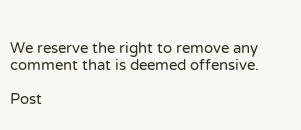We reserve the right to remove any comment that is deemed offensive.

Post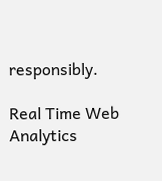responsibly.

Real Time Web Analytics